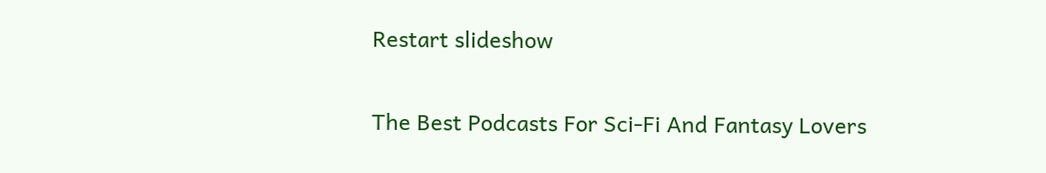Restart slideshow

The Best Podcasts For Sci-Fi And Fantasy Lovers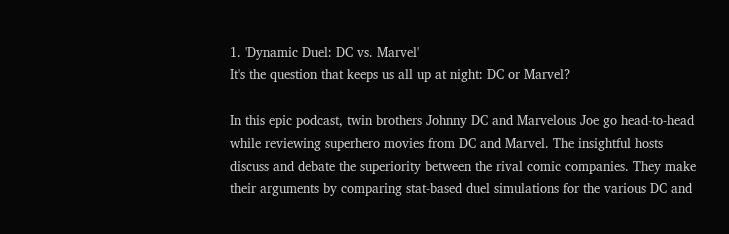1. 'Dynamic Duel: DC vs. Marvel'
It's the question that keeps us all up at night: DC or Marvel?

In this epic podcast, twin brothers Johnny DC and Marvelous Joe go head-to-head while reviewing superhero movies from DC and Marvel. The insightful hosts discuss and debate the superiority between the rival comic companies. They make their arguments by comparing stat-based duel simulations for the various DC and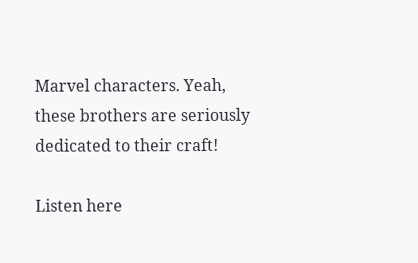Marvel characters. Yeah, these brothers are seriously dedicated to their craft!

Listen here